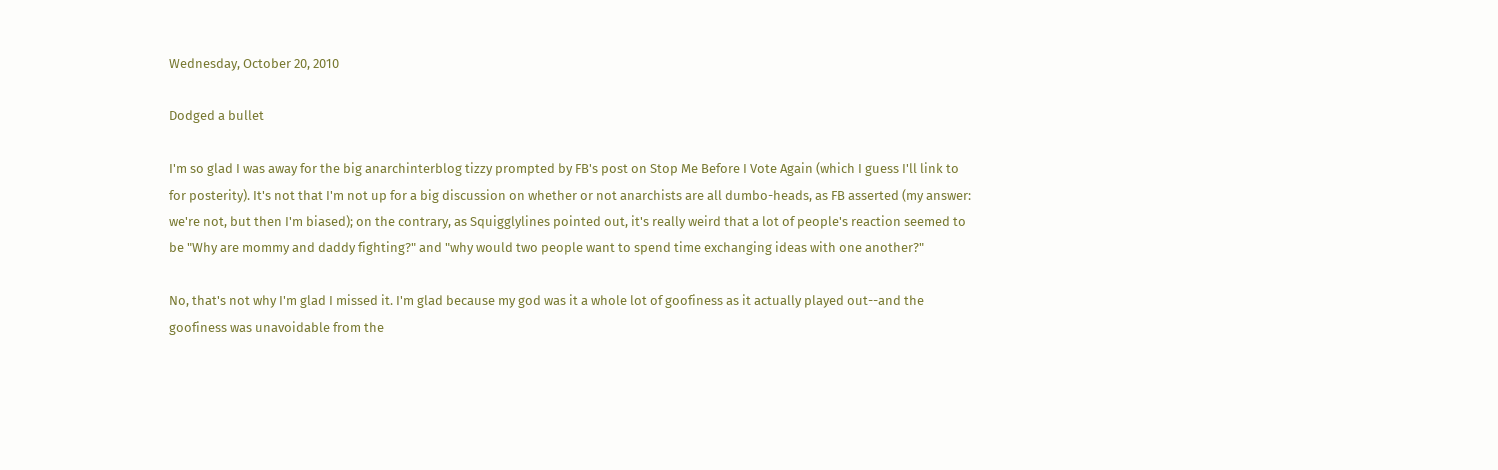Wednesday, October 20, 2010

Dodged a bullet

I'm so glad I was away for the big anarchinterblog tizzy prompted by FB's post on Stop Me Before I Vote Again (which I guess I'll link to for posterity). It's not that I'm not up for a big discussion on whether or not anarchists are all dumbo-heads, as FB asserted (my answer: we're not, but then I'm biased); on the contrary, as Squigglylines pointed out, it's really weird that a lot of people's reaction seemed to be "Why are mommy and daddy fighting?" and "why would two people want to spend time exchanging ideas with one another?"

No, that's not why I'm glad I missed it. I'm glad because my god was it a whole lot of goofiness as it actually played out--and the goofiness was unavoidable from the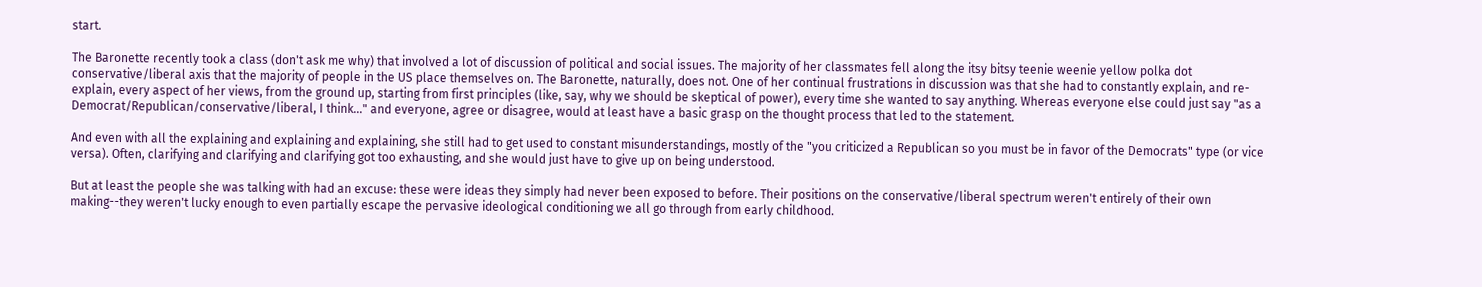start.

The Baronette recently took a class (don't ask me why) that involved a lot of discussion of political and social issues. The majority of her classmates fell along the itsy bitsy teenie weenie yellow polka dot conservative/liberal axis that the majority of people in the US place themselves on. The Baronette, naturally, does not. One of her continual frustrations in discussion was that she had to constantly explain, and re-explain, every aspect of her views, from the ground up, starting from first principles (like, say, why we should be skeptical of power), every time she wanted to say anything. Whereas everyone else could just say "as a Democrat/Republican/conservative/liberal, I think..." and everyone, agree or disagree, would at least have a basic grasp on the thought process that led to the statement.

And even with all the explaining and explaining and explaining, she still had to get used to constant misunderstandings, mostly of the "you criticized a Republican so you must be in favor of the Democrats" type (or vice versa). Often, clarifying and clarifying and clarifying got too exhausting, and she would just have to give up on being understood.

But at least the people she was talking with had an excuse: these were ideas they simply had never been exposed to before. Their positions on the conservative/liberal spectrum weren't entirely of their own making--they weren't lucky enough to even partially escape the pervasive ideological conditioning we all go through from early childhood.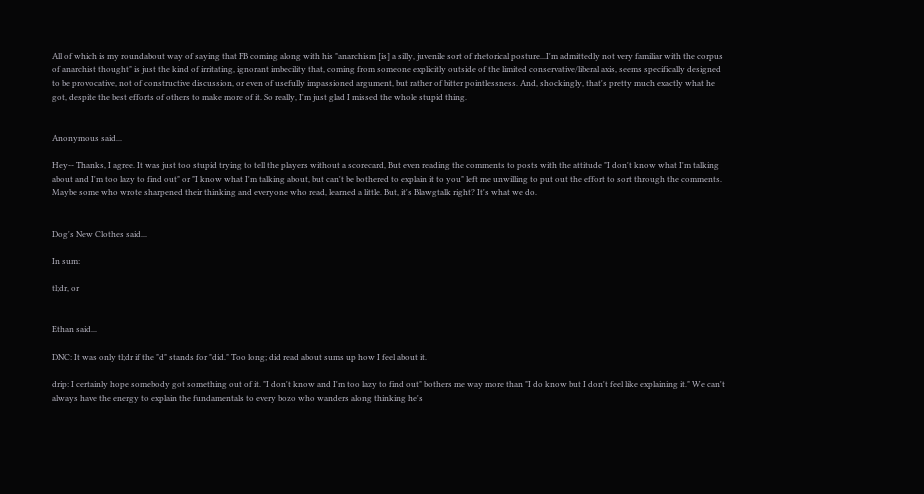All of which is my roundabout way of saying that FB coming along with his "anarchism [is] a silly, juvenile sort of rhetorical posture...I'm admittedly not very familiar with the corpus of anarchist thought" is just the kind of irritating, ignorant imbecility that, coming from someone explicitly outside of the limited conservative/liberal axis, seems specifically designed to be provocative, not of constructive discussion, or even of usefully impassioned argument, but rather of bitter pointlessness. And, shockingly, that's pretty much exactly what he got, despite the best efforts of others to make more of it. So really, I'm just glad I missed the whole stupid thing.


Anonymous said...

Hey-- Thanks, I agree. It was just too stupid trying to tell the players without a scorecard, But even reading the comments to posts with the attitude "I don't know what I'm talking about and I'm too lazy to find out" or "I know what I'm talking about, but can't be bothered to explain it to you" left me unwilling to put out the effort to sort through the comments. Maybe some who wrote sharpened their thinking and everyone who read, learned a little. But, it's Blawgtalk right? It's what we do.


Dog's New Clothes said...

In sum:

tl;dr, or


Ethan said...

DNC: It was only tl;dr if the "d" stands for "did." Too long; did read about sums up how I feel about it.

drip: I certainly hope somebody got something out of it. "I don't know and I'm too lazy to find out" bothers me way more than "I do know but I don't feel like explaining it." We can't always have the energy to explain the fundamentals to every bozo who wanders along thinking he's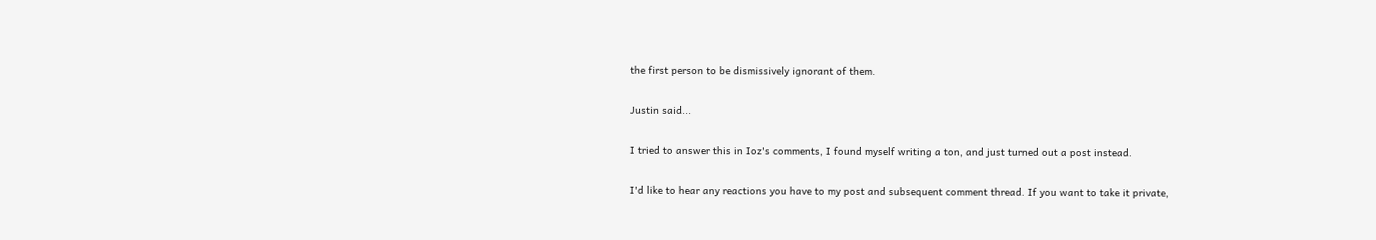the first person to be dismissively ignorant of them.

Justin said...

I tried to answer this in Ioz's comments, I found myself writing a ton, and just turned out a post instead.

I'd like to hear any reactions you have to my post and subsequent comment thread. If you want to take it private,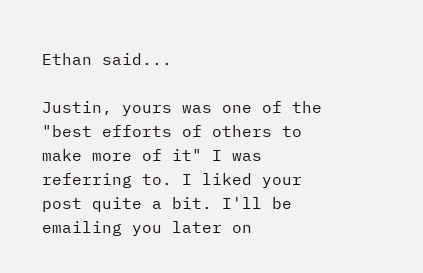Ethan said...

Justin, yours was one of the "best efforts of others to make more of it" I was referring to. I liked your post quite a bit. I'll be emailing you later on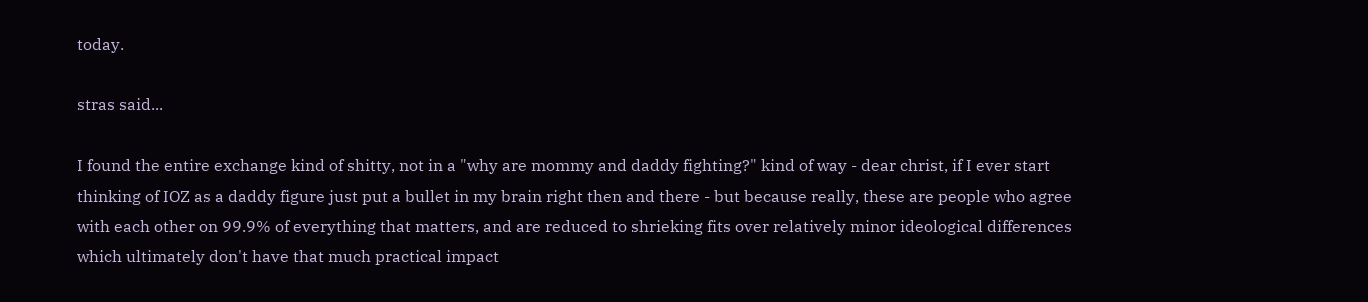today.

stras said...

I found the entire exchange kind of shitty, not in a "why are mommy and daddy fighting?" kind of way - dear christ, if I ever start thinking of IOZ as a daddy figure just put a bullet in my brain right then and there - but because really, these are people who agree with each other on 99.9% of everything that matters, and are reduced to shrieking fits over relatively minor ideological differences which ultimately don't have that much practical impact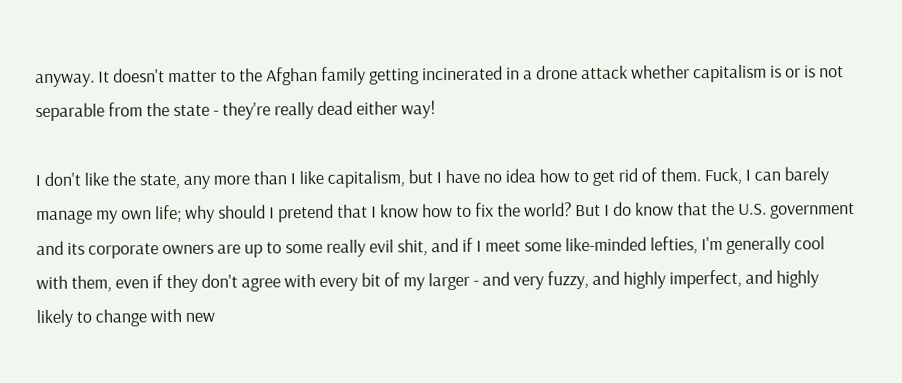anyway. It doesn't matter to the Afghan family getting incinerated in a drone attack whether capitalism is or is not separable from the state - they're really dead either way!

I don't like the state, any more than I like capitalism, but I have no idea how to get rid of them. Fuck, I can barely manage my own life; why should I pretend that I know how to fix the world? But I do know that the U.S. government and its corporate owners are up to some really evil shit, and if I meet some like-minded lefties, I'm generally cool with them, even if they don't agree with every bit of my larger - and very fuzzy, and highly imperfect, and highly likely to change with new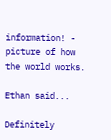information! - picture of how the world works.

Ethan said...

Definitely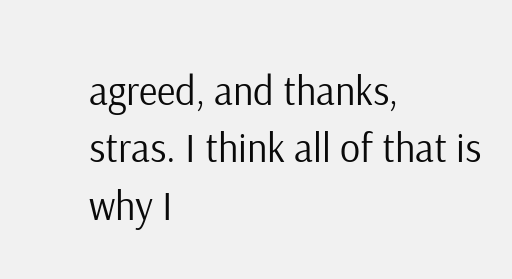agreed, and thanks, stras. I think all of that is why I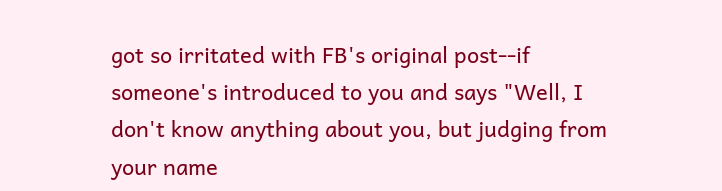got so irritated with FB's original post--if someone's introduced to you and says "Well, I don't know anything about you, but judging from your name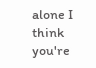alone I think you're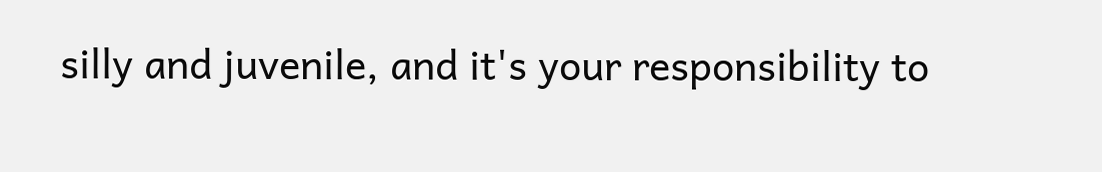silly and juvenile, and it's your responsibility to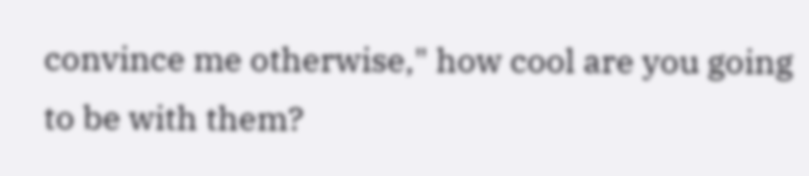convince me otherwise," how cool are you going to be with them?